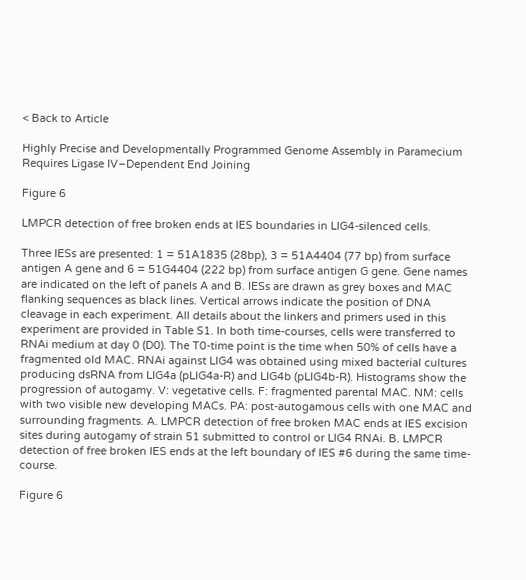< Back to Article

Highly Precise and Developmentally Programmed Genome Assembly in Paramecium Requires Ligase IV–Dependent End Joining

Figure 6

LMPCR detection of free broken ends at IES boundaries in LIG4-silenced cells.

Three IESs are presented: 1 = 51A1835 (28bp), 3 = 51A4404 (77 bp) from surface antigen A gene and 6 = 51G4404 (222 bp) from surface antigen G gene. Gene names are indicated on the left of panels A and B. IESs are drawn as grey boxes and MAC flanking sequences as black lines. Vertical arrows indicate the position of DNA cleavage in each experiment. All details about the linkers and primers used in this experiment are provided in Table S1. In both time-courses, cells were transferred to RNAi medium at day 0 (D0). The T0-time point is the time when 50% of cells have a fragmented old MAC. RNAi against LIG4 was obtained using mixed bacterial cultures producing dsRNA from LIG4a (pLIG4a-R) and LIG4b (pLIG4b-R). Histograms show the progression of autogamy. V: vegetative cells. F: fragmented parental MAC. NM: cells with two visible new developing MACs. PA: post-autogamous cells with one MAC and surrounding fragments. A. LMPCR detection of free broken MAC ends at IES excision sites during autogamy of strain 51 submitted to control or LIG4 RNAi. B. LMPCR detection of free broken IES ends at the left boundary of IES #6 during the same time-course.

Figure 6